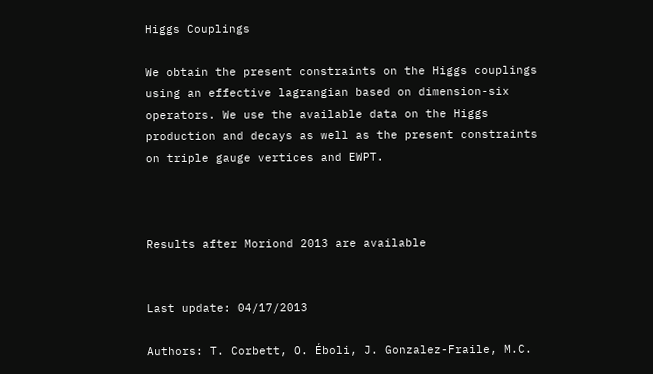Higgs Couplings

We obtain the present constraints on the Higgs couplings using an effective lagrangian based on dimension-six operators. We use the available data on the Higgs production and decays as well as the present constraints on triple gauge vertices and EWPT.



Results after Moriond 2013 are available


Last update: 04/17/2013

Authors: T. Corbett, O. Éboli, J. Gonzalez-Fraile, M.C.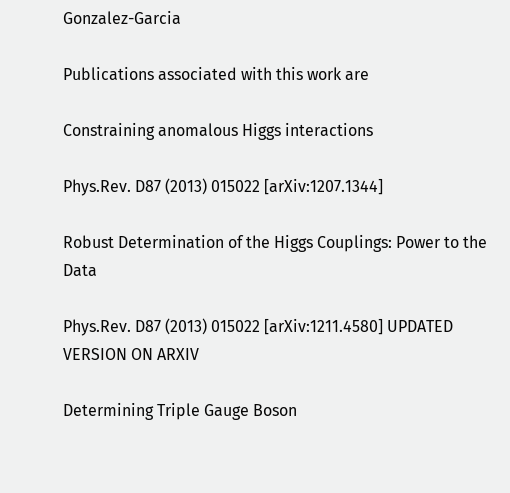Gonzalez-Garcia

Publications associated with this work are

Constraining anomalous Higgs interactions

Phys.Rev. D87 (2013) 015022 [arXiv:1207.1344]

Robust Determination of the Higgs Couplings: Power to the Data

Phys.Rev. D87 (2013) 015022 [arXiv:1211.4580] UPDATED VERSION ON ARXIV

Determining Triple Gauge Boson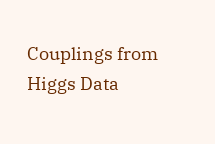Couplings from Higgs Data